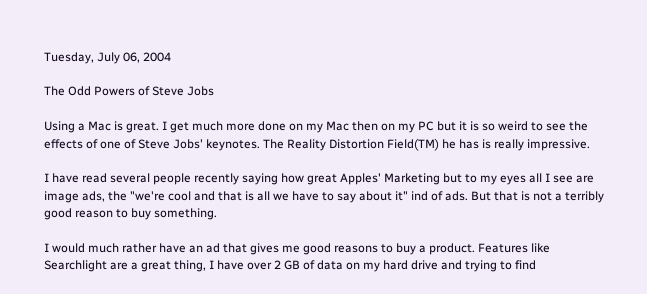Tuesday, July 06, 2004

The Odd Powers of Steve Jobs

Using a Mac is great. I get much more done on my Mac then on my PC but it is so weird to see the effects of one of Steve Jobs' keynotes. The Reality Distortion Field(TM) he has is really impressive.

I have read several people recently saying how great Apples' Marketing but to my eyes all I see are image ads, the "we're cool and that is all we have to say about it" ind of ads. But that is not a terribly good reason to buy something.

I would much rather have an ad that gives me good reasons to buy a product. Features like Searchlight are a great thing, I have over 2 GB of data on my hard drive and trying to find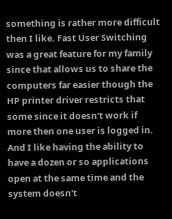something is rather more difficult then I like. Fast User Switching was a great feature for my family since that allows us to share the computers far easier though the HP printer driver restricts that some since it doesn't work if more then one user is logged in. And I like having the ability to have a dozen or so applications open at the same time and the system doesn't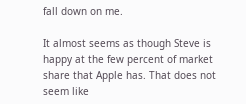fall down on me.

It almost seems as though Steve is happy at the few percent of market share that Apple has. That does not seem like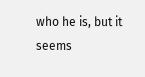who he is, but it seems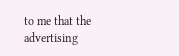to me that the advertising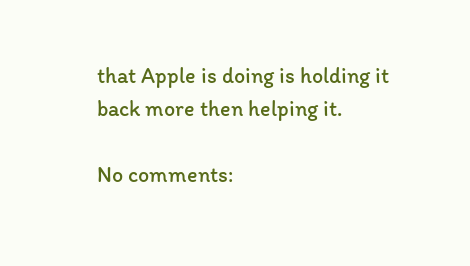that Apple is doing is holding it back more then helping it.

No comments: